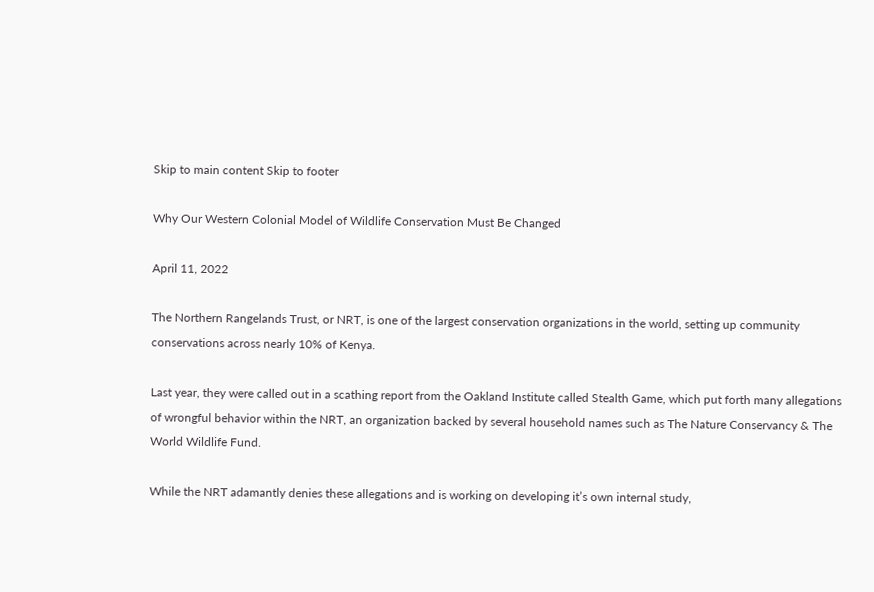Skip to main content Skip to footer

Why Our Western Colonial Model of Wildlife Conservation Must Be Changed

April 11, 2022

The Northern Rangelands Trust, or NRT, is one of the largest conservation organizations in the world, setting up community conservations across nearly 10% of Kenya.

Last year, they were called out in a scathing report from the Oakland Institute called Stealth Game, which put forth many allegations of wrongful behavior within the NRT, an organization backed by several household names such as The Nature Conservancy & The World Wildlife Fund.

While the NRT adamantly denies these allegations and is working on developing it’s own internal study,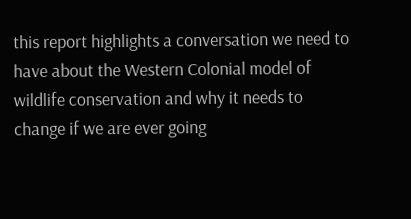this report highlights a conversation we need to have about the Western Colonial model of wildlife conservation and why it needs to change if we are ever going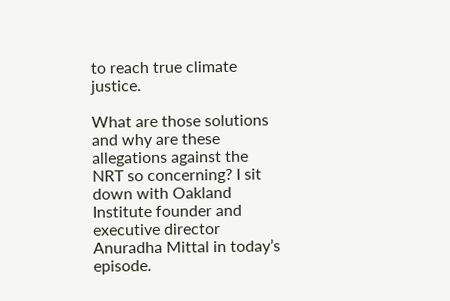to reach true climate justice.

What are those solutions and why are these allegations against the NRT so concerning? I sit down with Oakland Institute founder and executive director Anuradha Mittal in today’s episode.